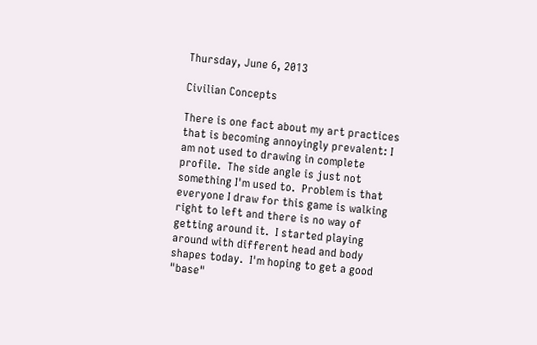Thursday, June 6, 2013

Civilian Concepts

There is one fact about my art practices that is becoming annoyingly prevalent: I am not used to drawing in complete profile.  The side angle is just not something I'm used to.  Problem is that everyone I draw for this game is walking right to left and there is no way of getting around it.  I started playing around with different head and body shapes today.  I'm hoping to get a good "base"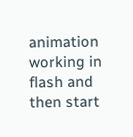animation working in flash and then start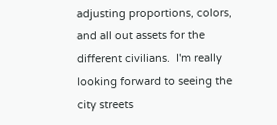adjusting proportions, colors, and all out assets for the different civilians.  I'm really looking forward to seeing the city streets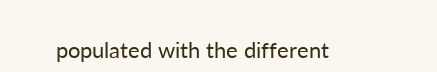populated with the different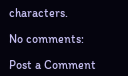characters.

No comments:

Post a Comment